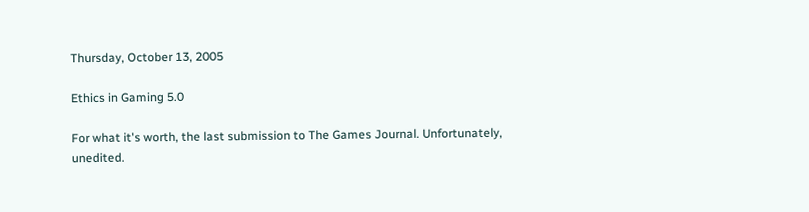Thursday, October 13, 2005

Ethics in Gaming 5.0

For what it's worth, the last submission to The Games Journal. Unfortunately, unedited.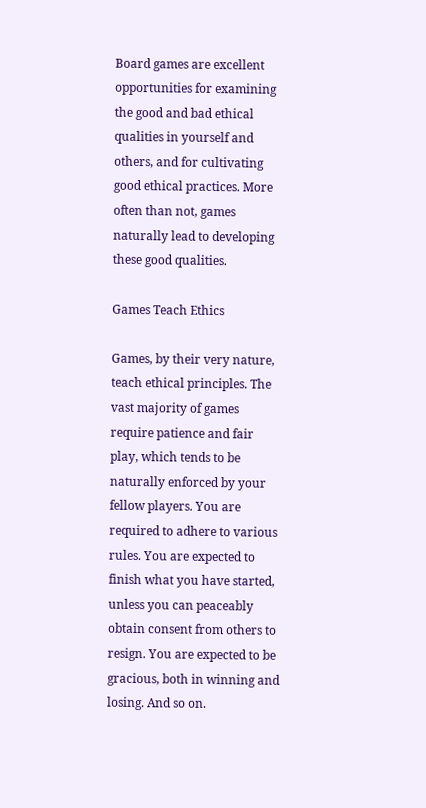Board games are excellent opportunities for examining the good and bad ethical qualities in yourself and others, and for cultivating good ethical practices. More often than not, games naturally lead to developing these good qualities.

Games Teach Ethics

Games, by their very nature, teach ethical principles. The vast majority of games require patience and fair play, which tends to be naturally enforced by your fellow players. You are required to adhere to various rules. You are expected to finish what you have started, unless you can peaceably obtain consent from others to resign. You are expected to be gracious, both in winning and losing. And so on.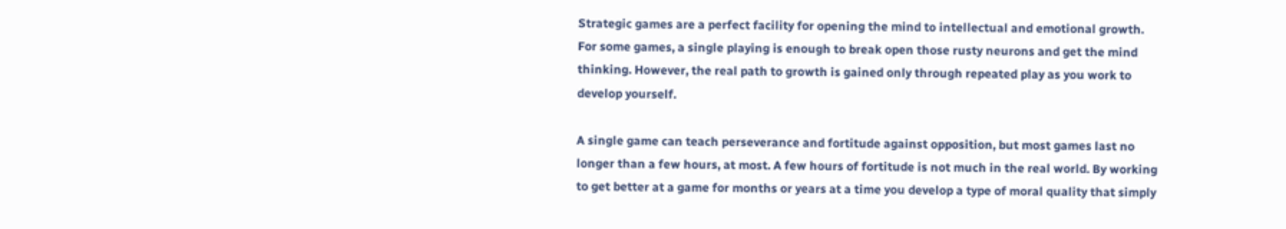Strategic games are a perfect facility for opening the mind to intellectual and emotional growth. For some games, a single playing is enough to break open those rusty neurons and get the mind thinking. However, the real path to growth is gained only through repeated play as you work to develop yourself.

A single game can teach perseverance and fortitude against opposition, but most games last no longer than a few hours, at most. A few hours of fortitude is not much in the real world. By working to get better at a game for months or years at a time you develop a type of moral quality that simply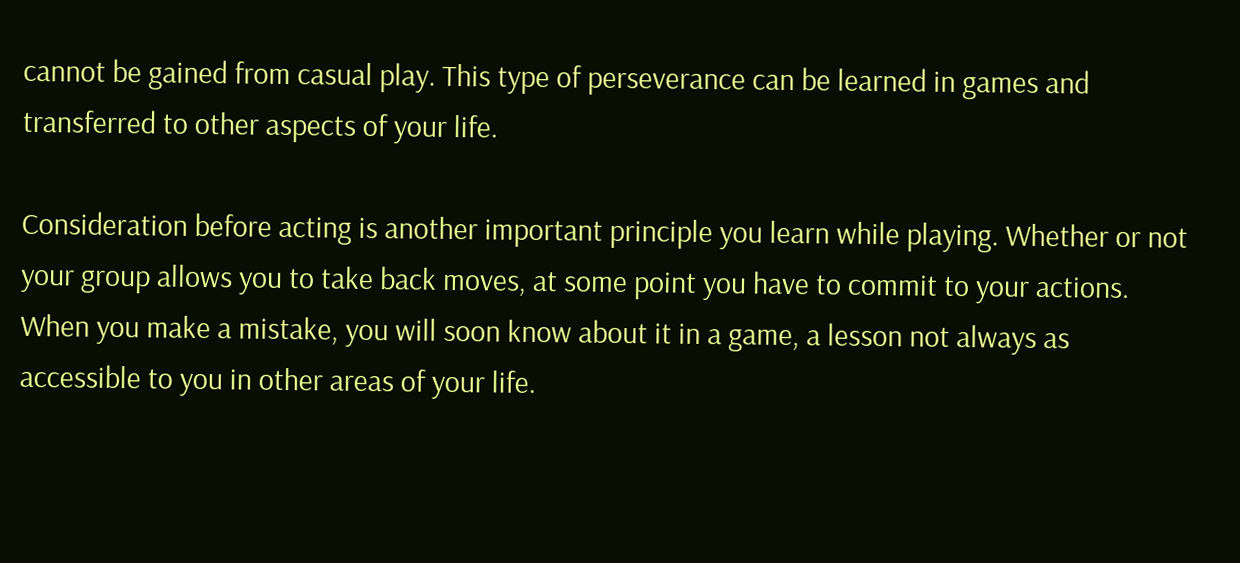cannot be gained from casual play. This type of perseverance can be learned in games and transferred to other aspects of your life.

Consideration before acting is another important principle you learn while playing. Whether or not your group allows you to take back moves, at some point you have to commit to your actions. When you make a mistake, you will soon know about it in a game, a lesson not always as accessible to you in other areas of your life.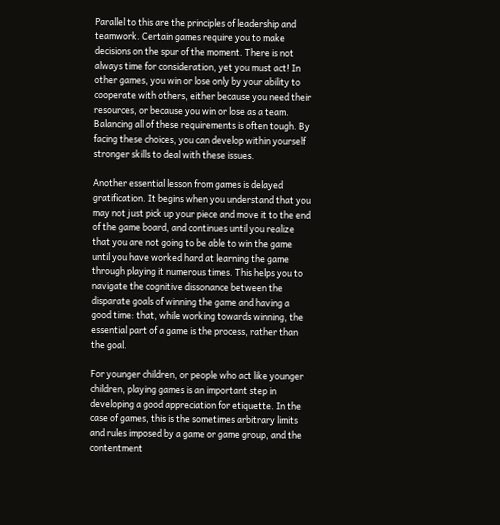Parallel to this are the principles of leadership and teamwork. Certain games require you to make decisions on the spur of the moment. There is not always time for consideration, yet you must act! In other games, you win or lose only by your ability to cooperate with others, either because you need their resources, or because you win or lose as a team. Balancing all of these requirements is often tough. By facing these choices, you can develop within yourself stronger skills to deal with these issues.

Another essential lesson from games is delayed gratification. It begins when you understand that you may not just pick up your piece and move it to the end of the game board, and continues until you realize that you are not going to be able to win the game until you have worked hard at learning the game through playing it numerous times. This helps you to navigate the cognitive dissonance between the disparate goals of winning the game and having a good time: that, while working towards winning, the essential part of a game is the process, rather than the goal.

For younger children, or people who act like younger children, playing games is an important step in developing a good appreciation for etiquette. In the case of games, this is the sometimes arbitrary limits and rules imposed by a game or game group, and the contentment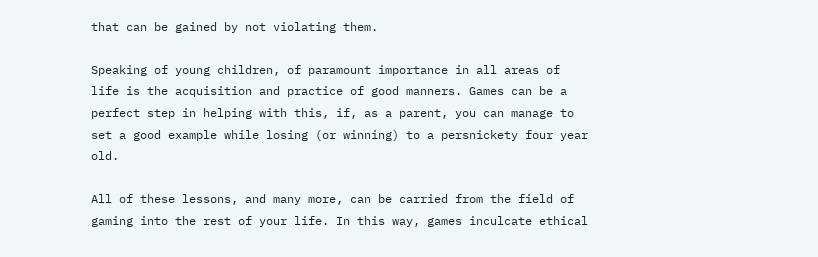that can be gained by not violating them.

Speaking of young children, of paramount importance in all areas of life is the acquisition and practice of good manners. Games can be a perfect step in helping with this, if, as a parent, you can manage to set a good example while losing (or winning) to a persnickety four year old.

All of these lessons, and many more, can be carried from the field of gaming into the rest of your life. In this way, games inculcate ethical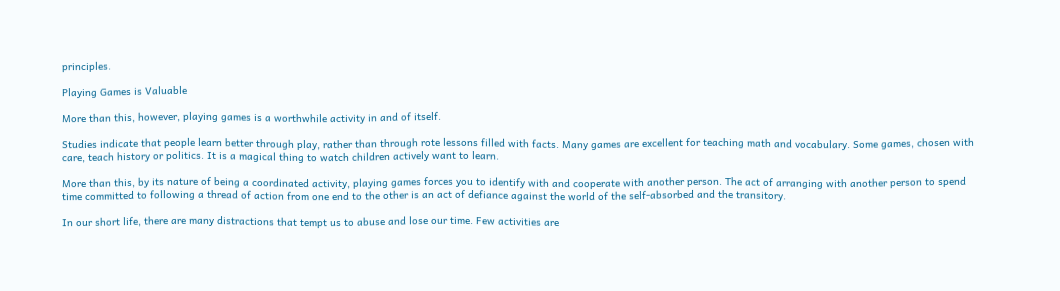principles.

Playing Games is Valuable

More than this, however, playing games is a worthwhile activity in and of itself.

Studies indicate that people learn better through play, rather than through rote lessons filled with facts. Many games are excellent for teaching math and vocabulary. Some games, chosen with care, teach history or politics. It is a magical thing to watch children actively want to learn.

More than this, by its nature of being a coordinated activity, playing games forces you to identify with and cooperate with another person. The act of arranging with another person to spend time committed to following a thread of action from one end to the other is an act of defiance against the world of the self-absorbed and the transitory.

In our short life, there are many distractions that tempt us to abuse and lose our time. Few activities are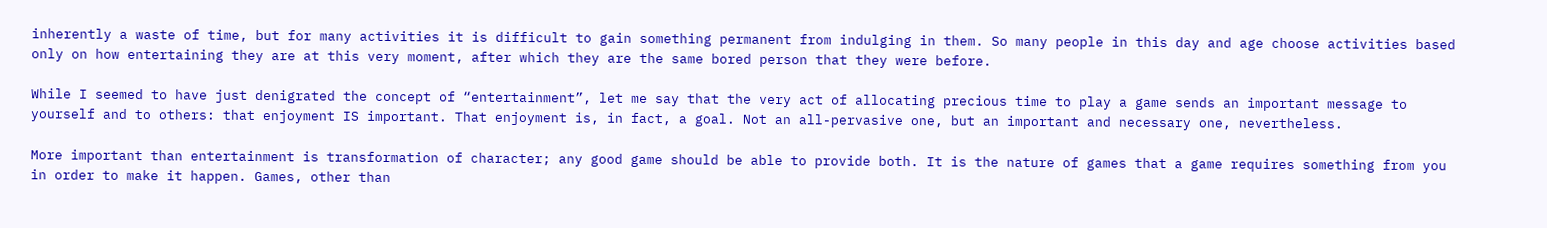inherently a waste of time, but for many activities it is difficult to gain something permanent from indulging in them. So many people in this day and age choose activities based only on how entertaining they are at this very moment, after which they are the same bored person that they were before.

While I seemed to have just denigrated the concept of “entertainment”, let me say that the very act of allocating precious time to play a game sends an important message to yourself and to others: that enjoyment IS important. That enjoyment is, in fact, a goal. Not an all-pervasive one, but an important and necessary one, nevertheless.

More important than entertainment is transformation of character; any good game should be able to provide both. It is the nature of games that a game requires something from you in order to make it happen. Games, other than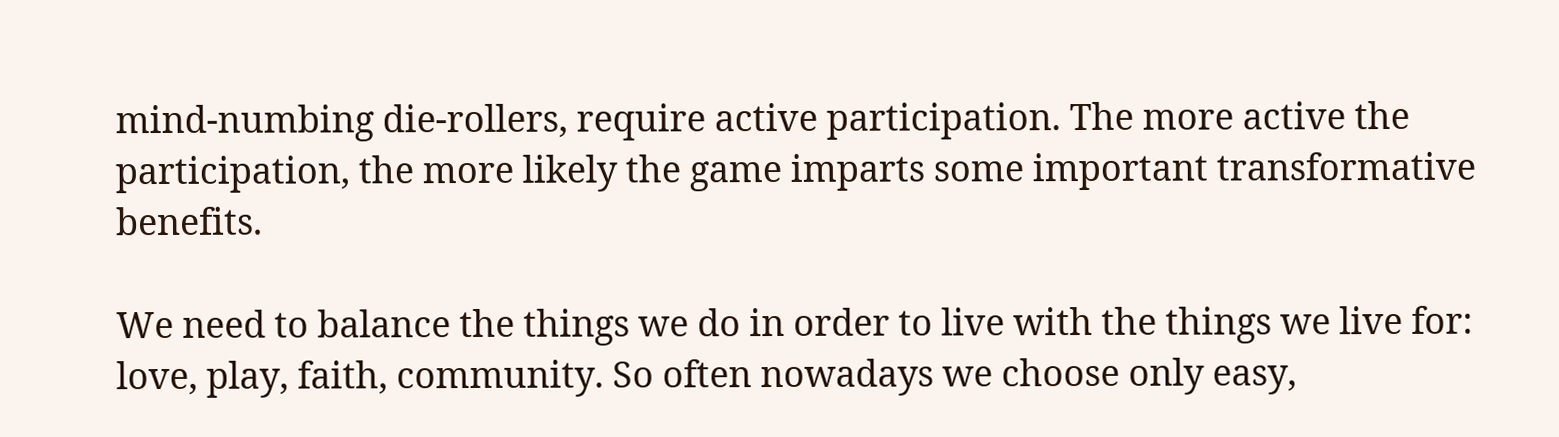mind-numbing die-rollers, require active participation. The more active the participation, the more likely the game imparts some important transformative benefits.

We need to balance the things we do in order to live with the things we live for: love, play, faith, community. So often nowadays we choose only easy,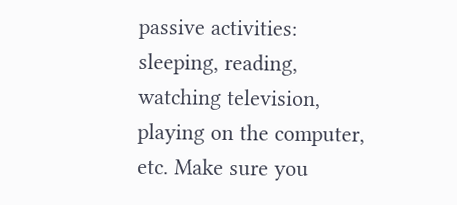passive activities: sleeping, reading, watching television, playing on the computer, etc. Make sure you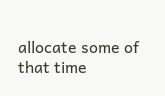allocate some of that time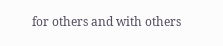for others and with others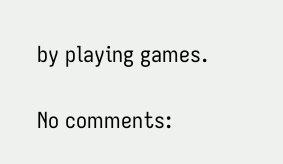by playing games.

No comments: